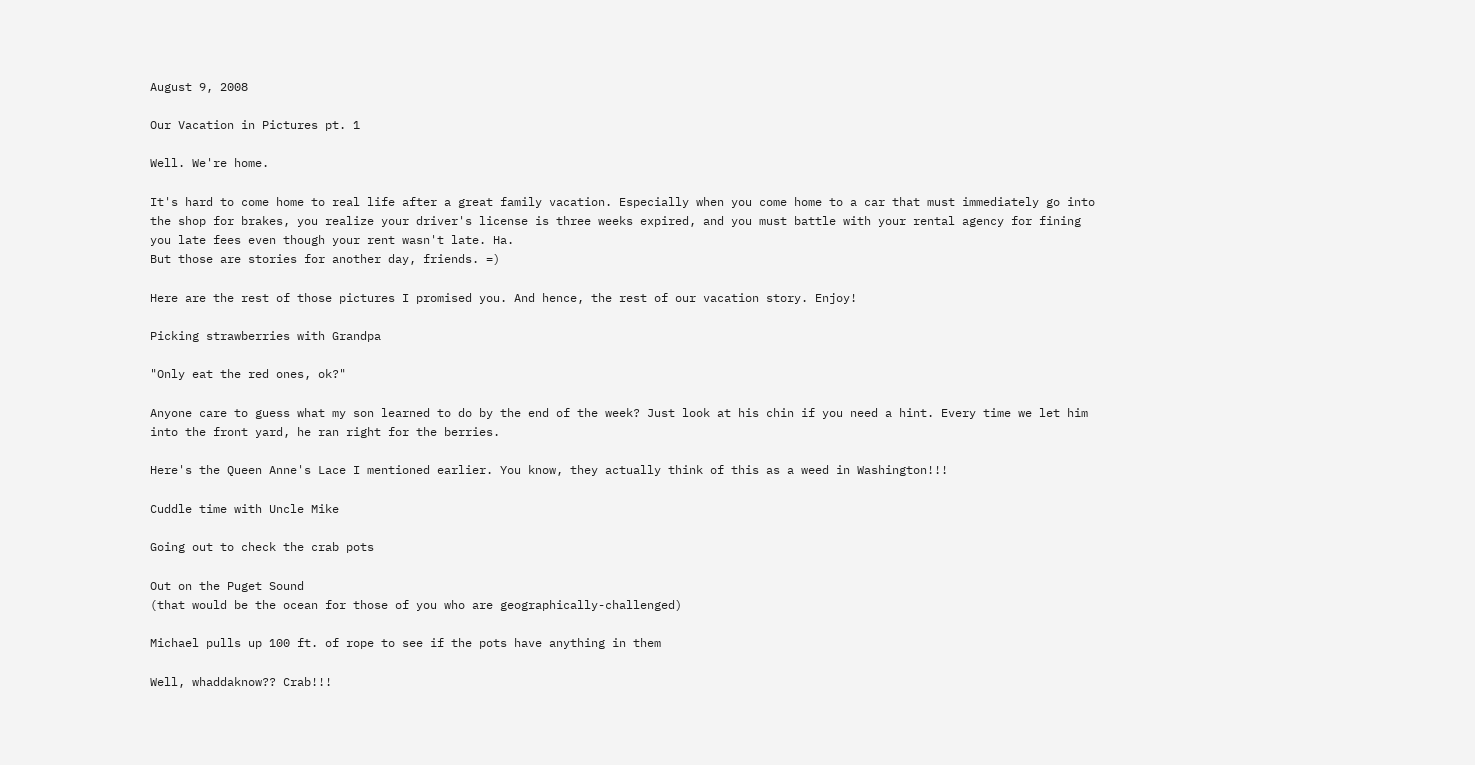August 9, 2008

Our Vacation in Pictures pt. 1

Well. We're home.

It's hard to come home to real life after a great family vacation. Especially when you come home to a car that must immediately go into the shop for brakes, you realize your driver's license is three weeks expired, and you must battle with your rental agency for fining you late fees even though your rent wasn't late. Ha.
But those are stories for another day, friends. =)

Here are the rest of those pictures I promised you. And hence, the rest of our vacation story. Enjoy!

Picking strawberries with Grandpa

"Only eat the red ones, ok?"

Anyone care to guess what my son learned to do by the end of the week? Just look at his chin if you need a hint. Every time we let him into the front yard, he ran right for the berries.

Here's the Queen Anne's Lace I mentioned earlier. You know, they actually think of this as a weed in Washington!!!

Cuddle time with Uncle Mike

Going out to check the crab pots

Out on the Puget Sound
(that would be the ocean for those of you who are geographically-challenged)

Michael pulls up 100 ft. of rope to see if the pots have anything in them

Well, whaddaknow?? Crab!!!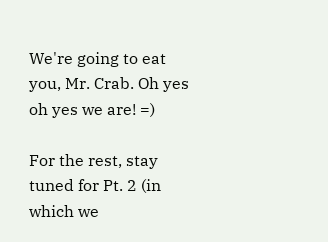We're going to eat you, Mr. Crab. Oh yes oh yes we are! =)

For the rest, stay tuned for Pt. 2 (in which we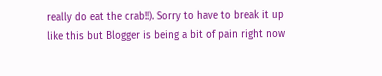really do eat the crab!!). Sorry to have to break it up like this but Blogger is being a bit of pain right now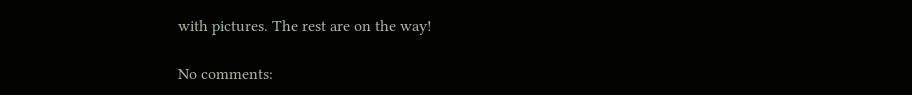with pictures. The rest are on the way!

No comments: